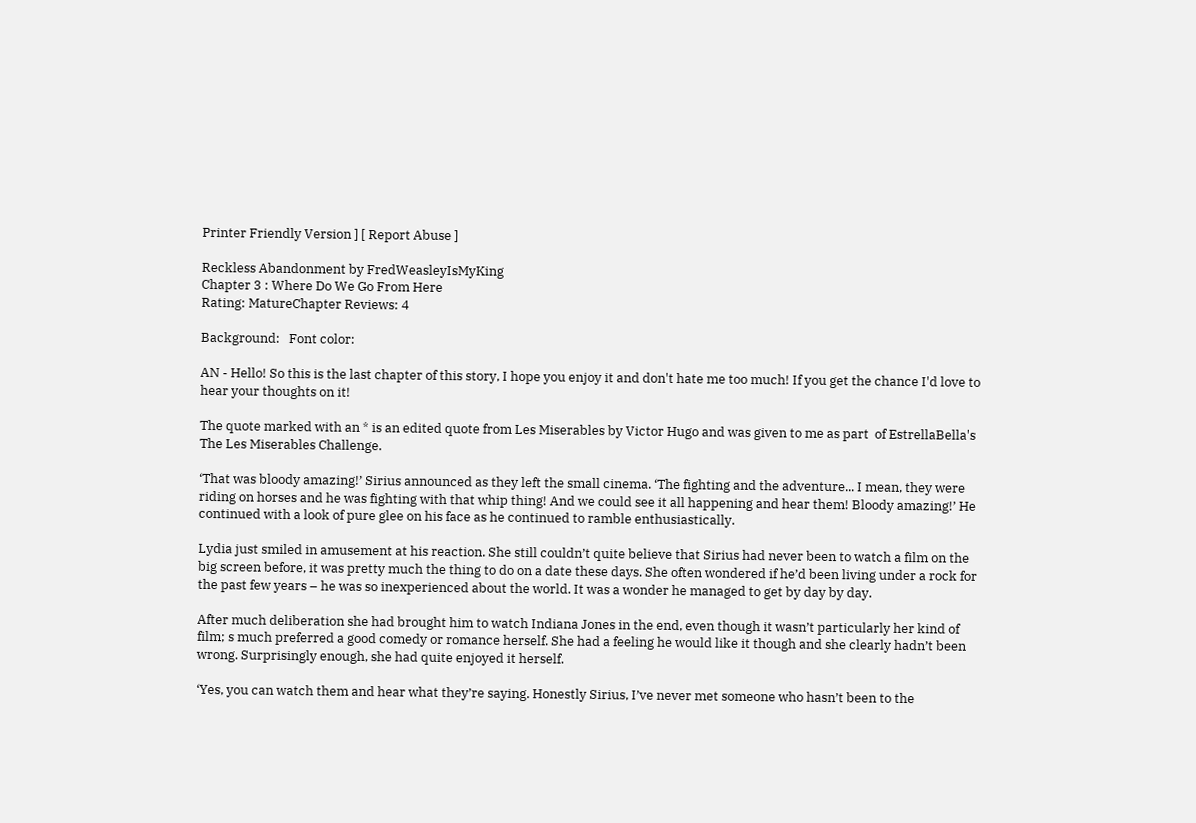Printer Friendly Version ] [ Report Abuse ]

Reckless Abandonment by FredWeasleyIsMyKing
Chapter 3 : Where Do We Go From Here
Rating: MatureChapter Reviews: 4

Background:   Font color:

AN - Hello! So this is the last chapter of this story, I hope you enjoy it and don't hate me too much! If you get the chance I'd love to hear your thoughts on it!

The quote marked with an * is an edited quote from Les Miserables by Victor Hugo and was given to me as part  of EstrellaBella's The Les Miserables Challenge.

‘That was bloody amazing!’ Sirius announced as they left the small cinema. ‘The fighting and the adventure... I mean, they were riding on horses and he was fighting with that whip thing! And we could see it all happening and hear them! Bloody amazing!’ He continued with a look of pure glee on his face as he continued to ramble enthusiastically.

Lydia just smiled in amusement at his reaction. She still couldn’t quite believe that Sirius had never been to watch a film on the big screen before, it was pretty much the thing to do on a date these days. She often wondered if he’d been living under a rock for the past few years – he was so inexperienced about the world. It was a wonder he managed to get by day by day.

After much deliberation she had brought him to watch Indiana Jones in the end, even though it wasn’t particularly her kind of film; s much preferred a good comedy or romance herself. She had a feeling he would like it though and she clearly hadn’t been wrong. Surprisingly enough, she had quite enjoyed it herself.

‘Yes, you can watch them and hear what they’re saying. Honestly Sirius, I’ve never met someone who hasn’t been to the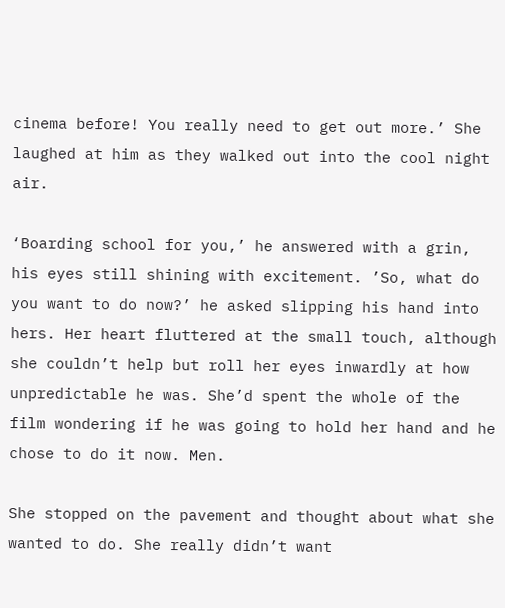cinema before! You really need to get out more.’ She laughed at him as they walked out into the cool night air.

‘Boarding school for you,’ he answered with a grin, his eyes still shining with excitement. ’So, what do you want to do now?’ he asked slipping his hand into hers. Her heart fluttered at the small touch, although she couldn’t help but roll her eyes inwardly at how unpredictable he was. She’d spent the whole of the film wondering if he was going to hold her hand and he chose to do it now. Men.

She stopped on the pavement and thought about what she wanted to do. She really didn’t want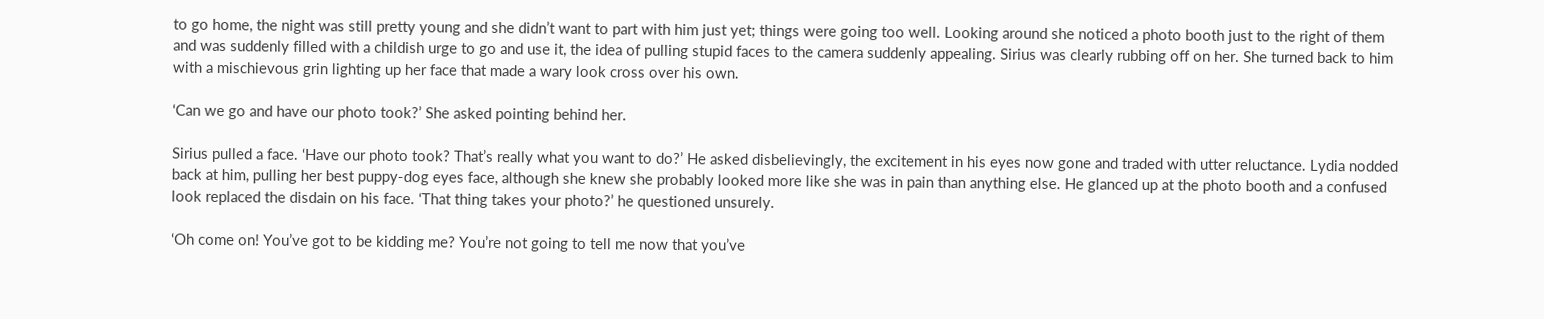to go home, the night was still pretty young and she didn’t want to part with him just yet; things were going too well. Looking around she noticed a photo booth just to the right of them and was suddenly filled with a childish urge to go and use it, the idea of pulling stupid faces to the camera suddenly appealing. Sirius was clearly rubbing off on her. She turned back to him with a mischievous grin lighting up her face that made a wary look cross over his own.

‘Can we go and have our photo took?’ She asked pointing behind her.

Sirius pulled a face. ‘Have our photo took? That’s really what you want to do?’ He asked disbelievingly, the excitement in his eyes now gone and traded with utter reluctance. Lydia nodded back at him, pulling her best puppy-dog eyes face, although she knew she probably looked more like she was in pain than anything else. He glanced up at the photo booth and a confused look replaced the disdain on his face. ‘That thing takes your photo?’ he questioned unsurely.

‘Oh come on! You’ve got to be kidding me? You’re not going to tell me now that you’ve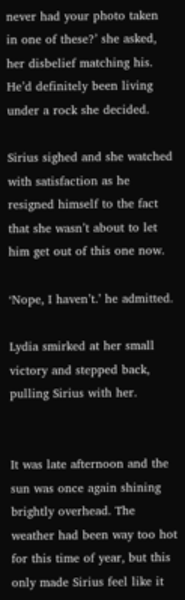never had your photo taken in one of these?’ she asked, her disbelief matching his. He’d definitely been living under a rock she decided.

Sirius sighed and she watched with satisfaction as he resigned himself to the fact that she wasn’t about to let him get out of this one now.

‘Nope, I haven’t.’ he admitted.

Lydia smirked at her small victory and stepped back, pulling Sirius with her.


It was late afternoon and the sun was once again shining brightly overhead. The weather had been way too hot for this time of year, but this only made Sirius feel like it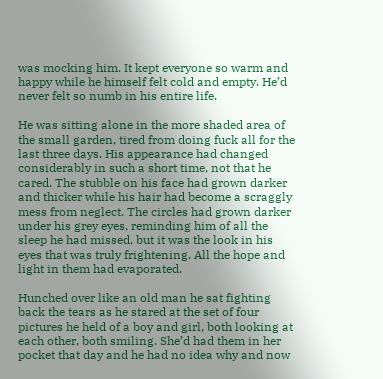was mocking him. It kept everyone so warm and happy while he himself felt cold and empty. He’d never felt so numb in his entire life.

He was sitting alone in the more shaded area of the small garden, tired from doing fuck all for the last three days. His appearance had changed considerably in such a short time, not that he cared. The stubble on his face had grown darker and thicker while his hair had become a scraggly mess from neglect. The circles had grown darker under his grey eyes, reminding him of all the sleep he had missed, but it was the look in his eyes that was truly frightening. All the hope and light in them had evaporated.

Hunched over like an old man he sat fighting back the tears as he stared at the set of four pictures he held of a boy and girl, both looking at each other, both smiling. She’d had them in her pocket that day and he had no idea why and now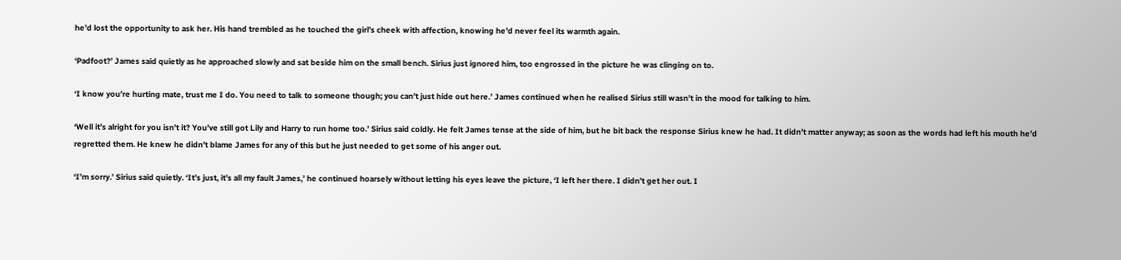he’d lost the opportunity to ask her. His hand trembled as he touched the girl’s cheek with affection, knowing he’d never feel its warmth again.

‘Padfoot?’ James said quietly as he approached slowly and sat beside him on the small bench. Sirius just ignored him, too engrossed in the picture he was clinging on to.

‘I know you’re hurting mate, trust me I do. You need to talk to someone though; you can’t just hide out here.’ James continued when he realised Sirius still wasn’t in the mood for talking to him.

‘Well it’s alright for you isn’t it? You’ve still got Lily and Harry to run home too.’ Sirius said coldly. He felt James tense at the side of him, but he bit back the response Sirius knew he had. It didn’t matter anyway; as soon as the words had left his mouth he’d regretted them. He knew he didn’t blame James for any of this but he just needed to get some of his anger out.

‘I’m sorry.’ Sirius said quietly. ‘It’s just, it’s all my fault James,’ he continued hoarsely without letting his eyes leave the picture, ‘I left her there. I didn’t get her out. I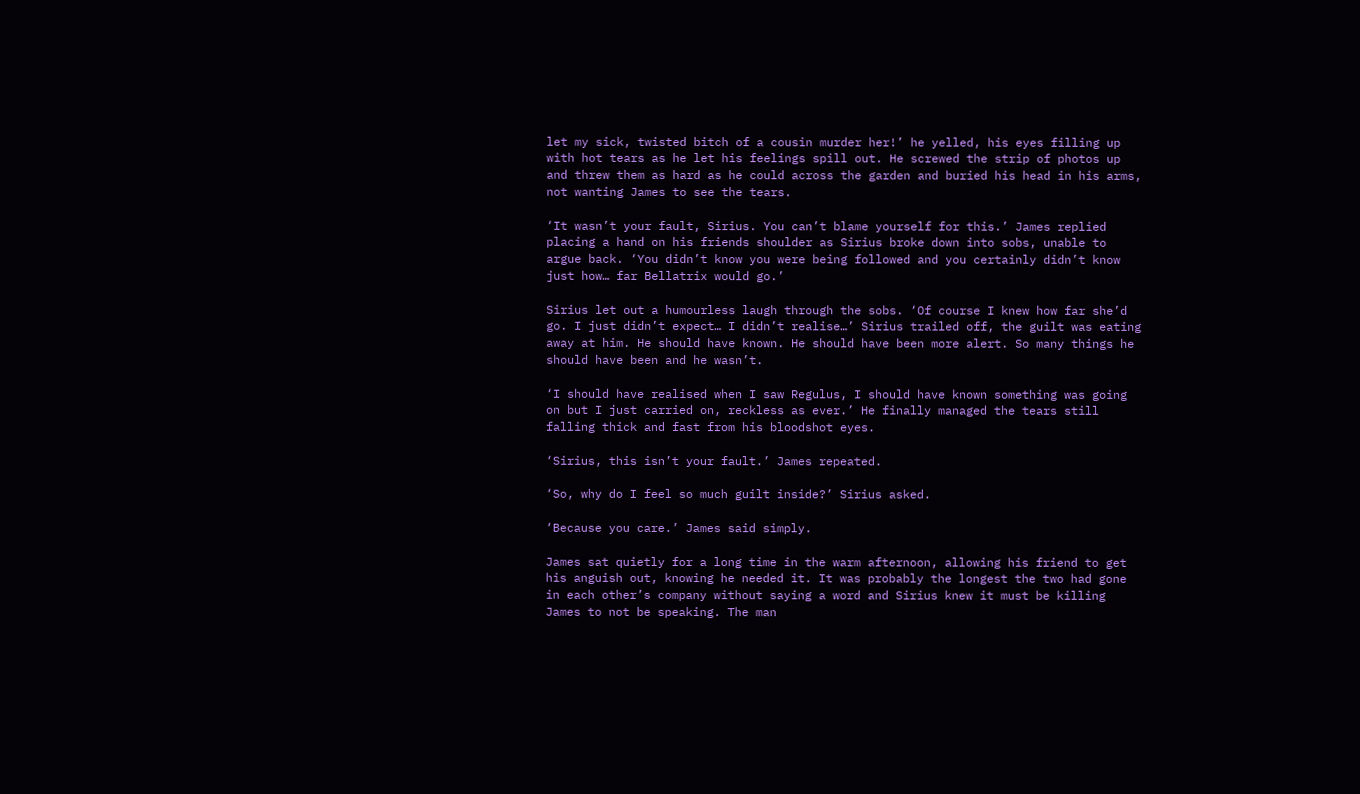let my sick, twisted bitch of a cousin murder her!’ he yelled, his eyes filling up with hot tears as he let his feelings spill out. He screwed the strip of photos up and threw them as hard as he could across the garden and buried his head in his arms, not wanting James to see the tears.

‘It wasn’t your fault, Sirius. You can’t blame yourself for this.’ James replied placing a hand on his friends shoulder as Sirius broke down into sobs, unable to argue back. ‘You didn’t know you were being followed and you certainly didn’t know just how… far Bellatrix would go.’

Sirius let out a humourless laugh through the sobs. ‘Of course I knew how far she’d go. I just didn’t expect… I didn’t realise…’ Sirius trailed off, the guilt was eating away at him. He should have known. He should have been more alert. So many things he should have been and he wasn’t.

‘I should have realised when I saw Regulus, I should have known something was going on but I just carried on, reckless as ever.’ He finally managed the tears still falling thick and fast from his bloodshot eyes.

‘Sirius, this isn’t your fault.’ James repeated.

‘So, why do I feel so much guilt inside?’ Sirius asked.

‘Because you care.’ James said simply.

James sat quietly for a long time in the warm afternoon, allowing his friend to get his anguish out, knowing he needed it. It was probably the longest the two had gone in each other’s company without saying a word and Sirius knew it must be killing James to not be speaking. The man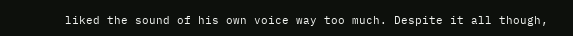liked the sound of his own voice way too much. Despite it all though,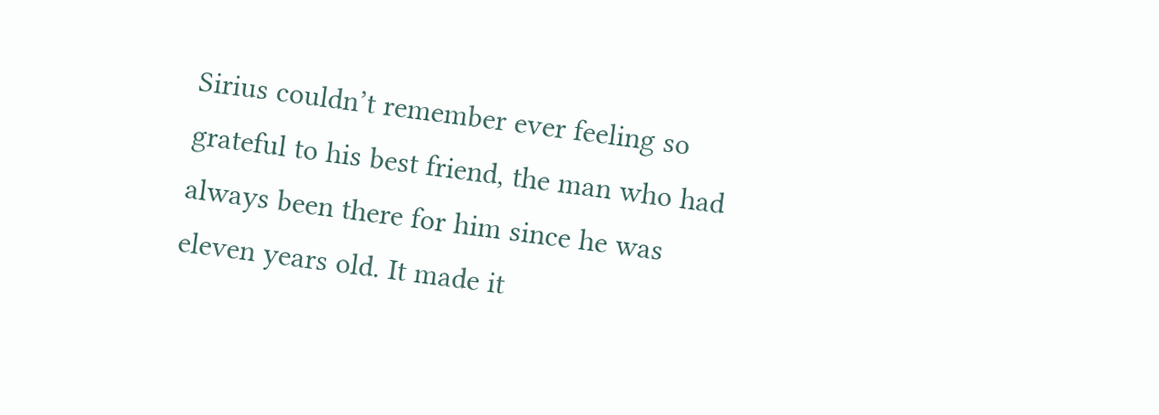Sirius couldn’t remember ever feeling so grateful to his best friend, the man who had always been there for him since he was eleven years old. It made it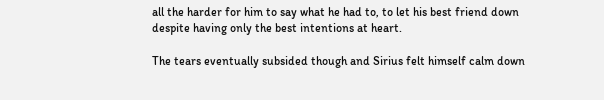all the harder for him to say what he had to, to let his best friend down despite having only the best intentions at heart.

The tears eventually subsided though and Sirius felt himself calm down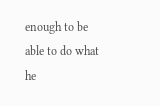enough to be able to do what he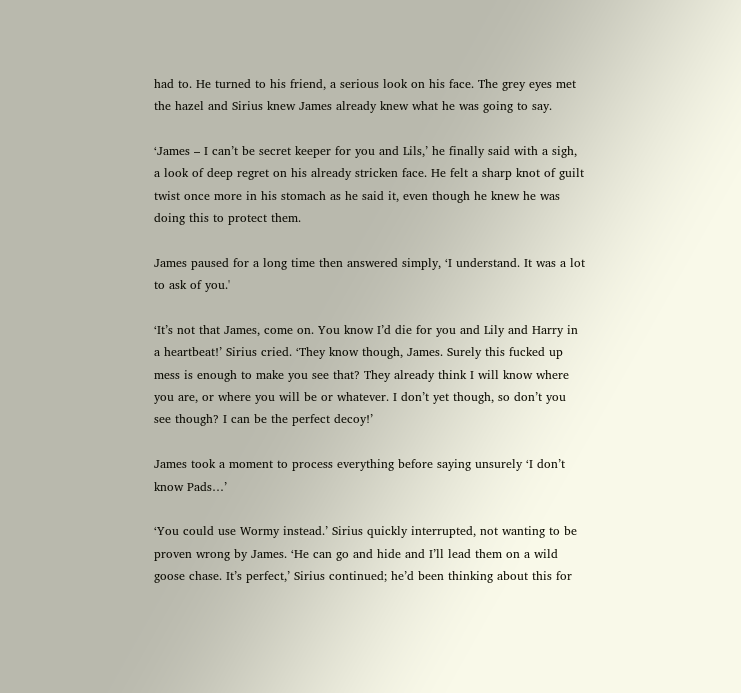had to. He turned to his friend, a serious look on his face. The grey eyes met the hazel and Sirius knew James already knew what he was going to say.

‘James – I can’t be secret keeper for you and Lils,’ he finally said with a sigh, a look of deep regret on his already stricken face. He felt a sharp knot of guilt twist once more in his stomach as he said it, even though he knew he was doing this to protect them.

James paused for a long time then answered simply, ‘I understand. It was a lot to ask of you.'

‘It’s not that James, come on. You know I’d die for you and Lily and Harry in a heartbeat!’ Sirius cried. ‘They know though, James. Surely this fucked up mess is enough to make you see that? They already think I will know where you are, or where you will be or whatever. I don’t yet though, so don’t you see though? I can be the perfect decoy!’

James took a moment to process everything before saying unsurely ‘I don’t know Pads…’

‘You could use Wormy instead.’ Sirius quickly interrupted, not wanting to be proven wrong by James. ‘He can go and hide and I’ll lead them on a wild goose chase. It’s perfect,’ Sirius continued; he’d been thinking about this for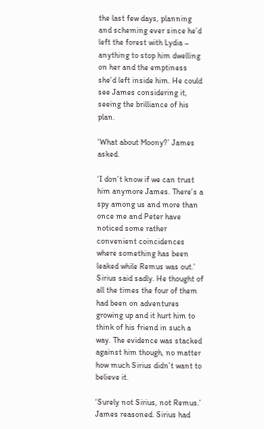the last few days, planning and scheming ever since he’d left the forest with Lydia – anything to stop him dwelling on her and the emptiness she’d left inside him. He could see James considering it, seeing the brilliance of his plan.

‘What about Moony?’ James asked.

‘I don’t know if we can trust him anymore James. There’s a spy among us and more than once me and Peter have noticed some rather convenient coincidences where something has been leaked while Remus was out.’ Sirius said sadly. He thought of all the times the four of them had been on adventures growing up and it hurt him to think of his friend in such a way. The evidence was stacked against him though, no matter how much Sirius didn’t want to believe it.

‘Surely not Sirius, not Remus.’ James reasoned. Sirius had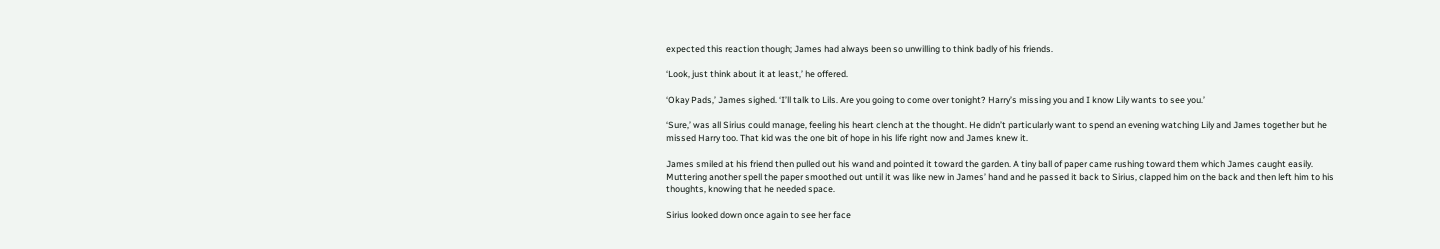expected this reaction though; James had always been so unwilling to think badly of his friends.

‘Look, just think about it at least,’ he offered.

‘Okay Pads,’ James sighed. ‘I’ll talk to Lils. Are you going to come over tonight? Harry’s missing you and I know Lily wants to see you.’

‘Sure,’ was all Sirius could manage, feeling his heart clench at the thought. He didn’t particularly want to spend an evening watching Lily and James together but he missed Harry too. That kid was the one bit of hope in his life right now and James knew it.

James smiled at his friend then pulled out his wand and pointed it toward the garden. A tiny ball of paper came rushing toward them which James caught easily. Muttering another spell the paper smoothed out until it was like new in James’ hand and he passed it back to Sirius, clapped him on the back and then left him to his thoughts, knowing that he needed space.

Sirius looked down once again to see her face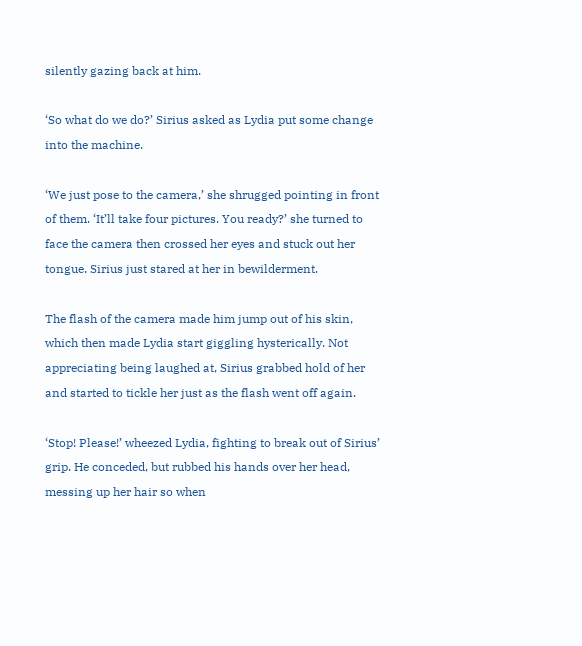silently gazing back at him.

‘So what do we do?’ Sirius asked as Lydia put some change into the machine.

‘We just pose to the camera,’ she shrugged pointing in front of them. ‘It’ll take four pictures. You ready?’ she turned to face the camera then crossed her eyes and stuck out her tongue. Sirius just stared at her in bewilderment.

The flash of the camera made him jump out of his skin, which then made Lydia start giggling hysterically. Not appreciating being laughed at, Sirius grabbed hold of her and started to tickle her just as the flash went off again.

‘Stop! Please!’ wheezed Lydia, fighting to break out of Sirius’ grip. He conceded, but rubbed his hands over her head, messing up her hair so when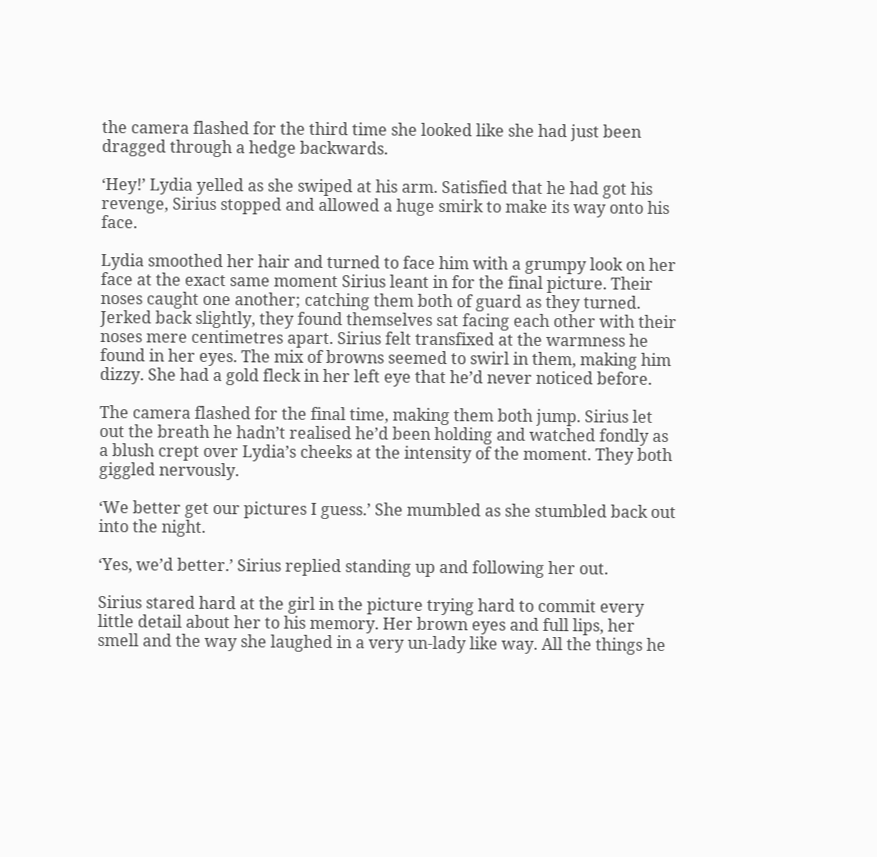the camera flashed for the third time she looked like she had just been dragged through a hedge backwards.

‘Hey!’ Lydia yelled as she swiped at his arm. Satisfied that he had got his revenge, Sirius stopped and allowed a huge smirk to make its way onto his face.

Lydia smoothed her hair and turned to face him with a grumpy look on her face at the exact same moment Sirius leant in for the final picture. Their noses caught one another; catching them both of guard as they turned. Jerked back slightly, they found themselves sat facing each other with their noses mere centimetres apart. Sirius felt transfixed at the warmness he found in her eyes. The mix of browns seemed to swirl in them, making him dizzy. She had a gold fleck in her left eye that he’d never noticed before.

The camera flashed for the final time, making them both jump. Sirius let out the breath he hadn’t realised he’d been holding and watched fondly as a blush crept over Lydia’s cheeks at the intensity of the moment. They both giggled nervously.

‘We better get our pictures I guess.’ She mumbled as she stumbled back out into the night.

‘Yes, we’d better.’ Sirius replied standing up and following her out.

Sirius stared hard at the girl in the picture trying hard to commit every little detail about her to his memory. Her brown eyes and full lips, her smell and the way she laughed in a very un-lady like way. All the things he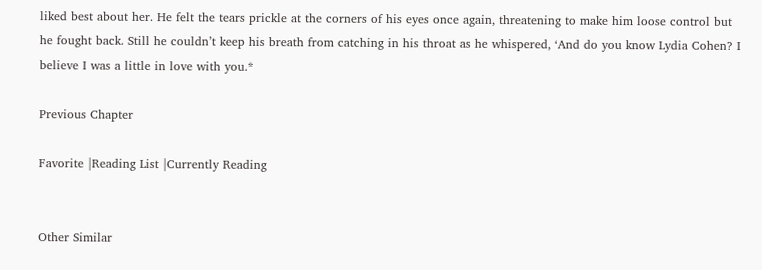liked best about her. He felt the tears prickle at the corners of his eyes once again, threatening to make him loose control but he fought back. Still he couldn’t keep his breath from catching in his throat as he whispered, ‘And do you know Lydia Cohen? I believe I was a little in love with you.*

Previous Chapter

Favorite |Reading List |Currently Reading


Other Similar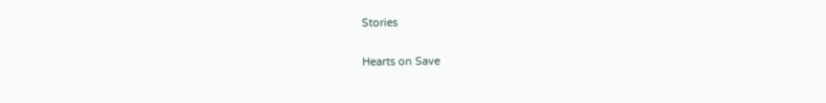Stories

Hearts on Save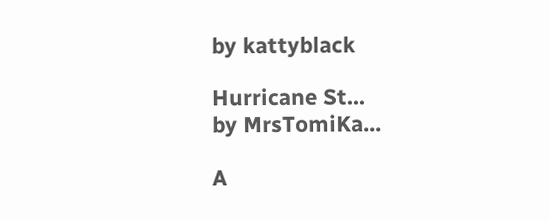by kattyblack

Hurricane St...
by MrsTomiKa...

A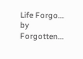Life Forgo...
by Forgotten...